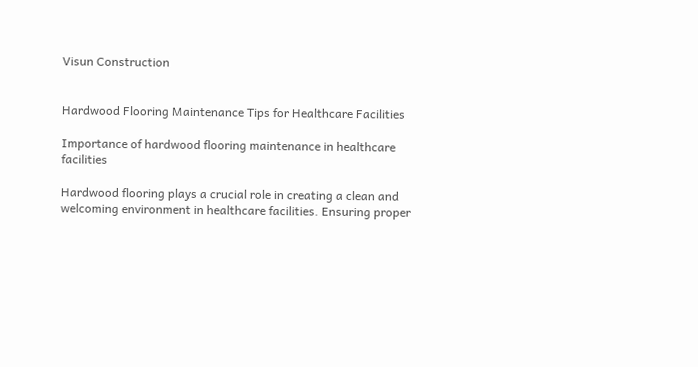Visun Construction


Hardwood Flooring Maintenance Tips for Healthcare Facilities

Importance of hardwood flooring maintenance in healthcare facilities

Hardwood flooring plays a crucial role in creating a clean and welcoming environment in healthcare facilities. Ensuring proper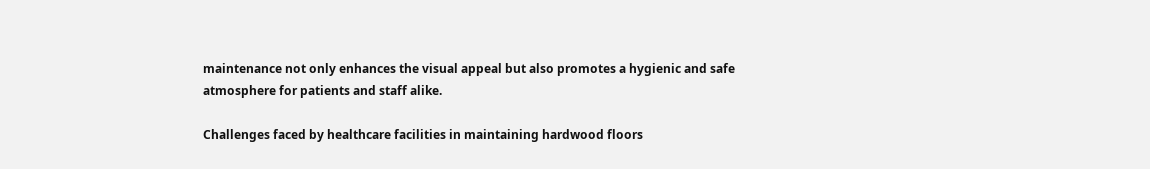maintenance not only enhances the visual appeal but also promotes a hygienic and safe atmosphere for patients and staff alike.

Challenges faced by healthcare facilities in maintaining hardwood floors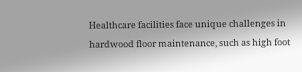Healthcare facilities face unique challenges in hardwood floor maintenance, such as high foot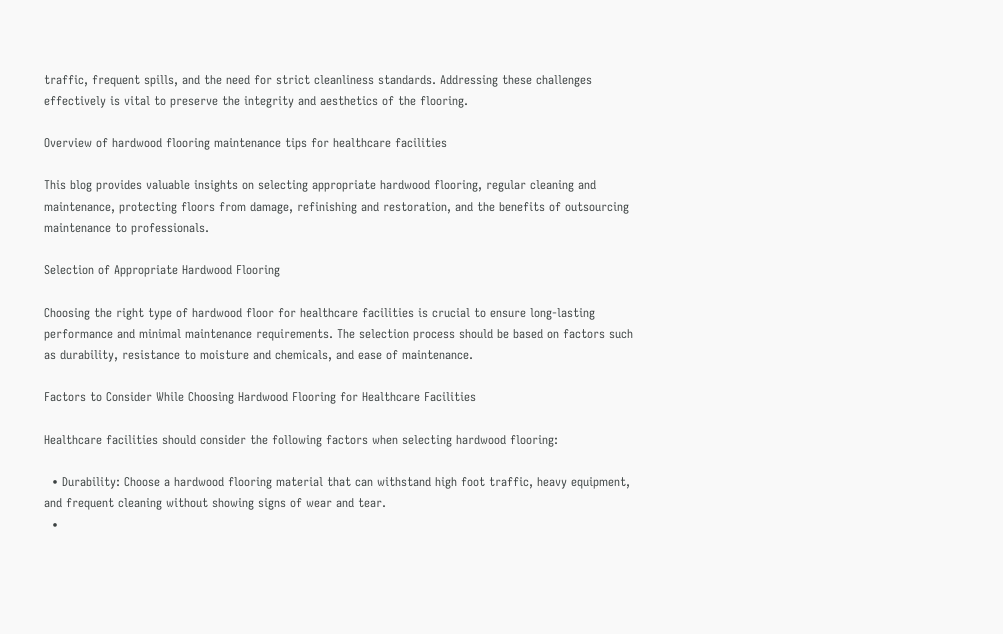traffic, frequent spills, and the need for strict cleanliness standards. Addressing these challenges effectively is vital to preserve the integrity and aesthetics of the flooring.

Overview of hardwood flooring maintenance tips for healthcare facilities

This blog provides valuable insights on selecting appropriate hardwood flooring, regular cleaning and maintenance, protecting floors from damage, refinishing and restoration, and the benefits of outsourcing maintenance to professionals.

Selection of Appropriate Hardwood Flooring

Choosing the right type of hardwood floor for healthcare facilities is crucial to ensure long-lasting performance and minimal maintenance requirements. The selection process should be based on factors such as durability, resistance to moisture and chemicals, and ease of maintenance.

Factors to Consider While Choosing Hardwood Flooring for Healthcare Facilities

Healthcare facilities should consider the following factors when selecting hardwood flooring:

  • Durability: Choose a hardwood flooring material that can withstand high foot traffic, heavy equipment, and frequent cleaning without showing signs of wear and tear.
  •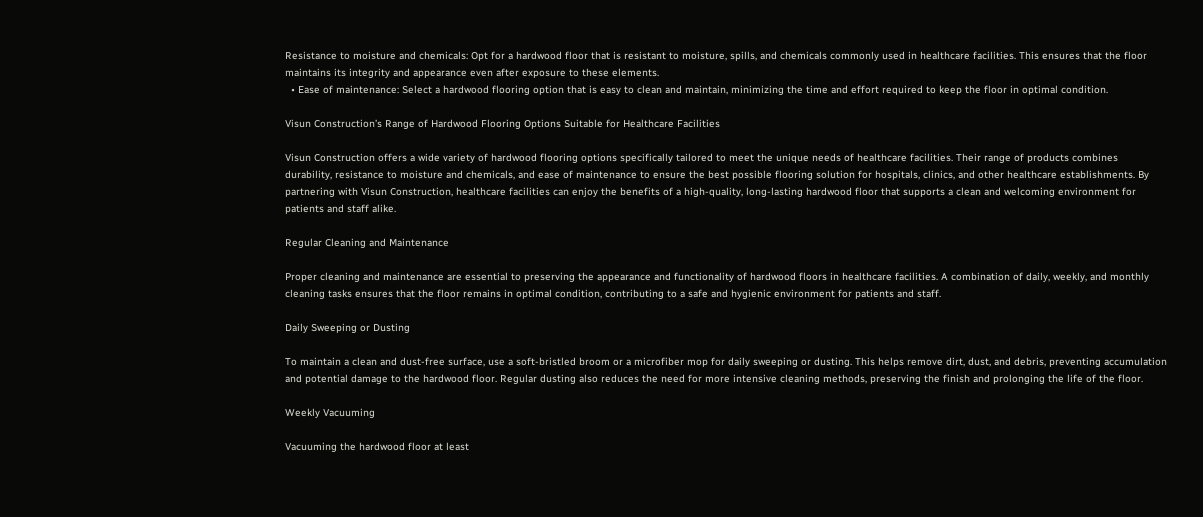Resistance to moisture and chemicals: Opt for a hardwood floor that is resistant to moisture, spills, and chemicals commonly used in healthcare facilities. This ensures that the floor maintains its integrity and appearance even after exposure to these elements.
  • Ease of maintenance: Select a hardwood flooring option that is easy to clean and maintain, minimizing the time and effort required to keep the floor in optimal condition.

Visun Construction’s Range of Hardwood Flooring Options Suitable for Healthcare Facilities

Visun Construction offers a wide variety of hardwood flooring options specifically tailored to meet the unique needs of healthcare facilities. Their range of products combines durability, resistance to moisture and chemicals, and ease of maintenance to ensure the best possible flooring solution for hospitals, clinics, and other healthcare establishments. By partnering with Visun Construction, healthcare facilities can enjoy the benefits of a high-quality, long-lasting hardwood floor that supports a clean and welcoming environment for patients and staff alike.

Regular Cleaning and Maintenance

Proper cleaning and maintenance are essential to preserving the appearance and functionality of hardwood floors in healthcare facilities. A combination of daily, weekly, and monthly cleaning tasks ensures that the floor remains in optimal condition, contributing to a safe and hygienic environment for patients and staff.

Daily Sweeping or Dusting

To maintain a clean and dust-free surface, use a soft-bristled broom or a microfiber mop for daily sweeping or dusting. This helps remove dirt, dust, and debris, preventing accumulation and potential damage to the hardwood floor. Regular dusting also reduces the need for more intensive cleaning methods, preserving the finish and prolonging the life of the floor.

Weekly Vacuuming

Vacuuming the hardwood floor at least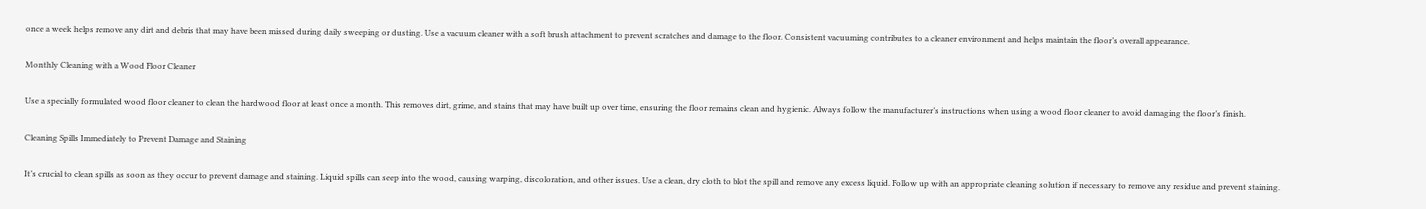once a week helps remove any dirt and debris that may have been missed during daily sweeping or dusting. Use a vacuum cleaner with a soft brush attachment to prevent scratches and damage to the floor. Consistent vacuuming contributes to a cleaner environment and helps maintain the floor’s overall appearance.

Monthly Cleaning with a Wood Floor Cleaner

Use a specially formulated wood floor cleaner to clean the hardwood floor at least once a month. This removes dirt, grime, and stains that may have built up over time, ensuring the floor remains clean and hygienic. Always follow the manufacturer’s instructions when using a wood floor cleaner to avoid damaging the floor’s finish.

Cleaning Spills Immediately to Prevent Damage and Staining

It’s crucial to clean spills as soon as they occur to prevent damage and staining. Liquid spills can seep into the wood, causing warping, discoloration, and other issues. Use a clean, dry cloth to blot the spill and remove any excess liquid. Follow up with an appropriate cleaning solution if necessary to remove any residue and prevent staining.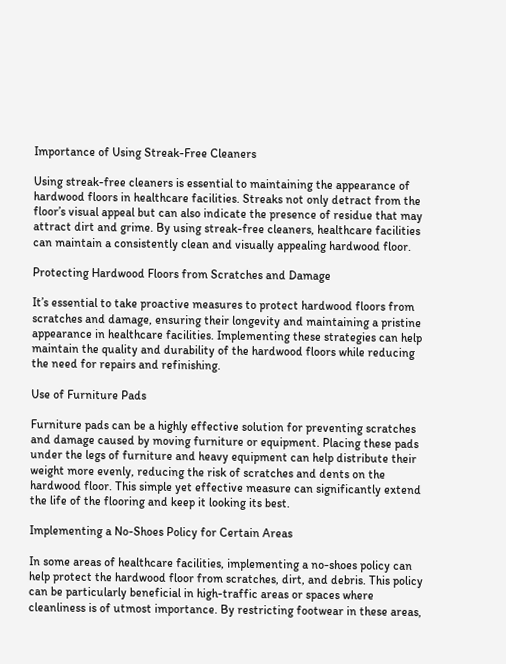Importance of Using Streak-Free Cleaners

Using streak-free cleaners is essential to maintaining the appearance of hardwood floors in healthcare facilities. Streaks not only detract from the floor’s visual appeal but can also indicate the presence of residue that may attract dirt and grime. By using streak-free cleaners, healthcare facilities can maintain a consistently clean and visually appealing hardwood floor.

Protecting Hardwood Floors from Scratches and Damage

It’s essential to take proactive measures to protect hardwood floors from scratches and damage, ensuring their longevity and maintaining a pristine appearance in healthcare facilities. Implementing these strategies can help maintain the quality and durability of the hardwood floors while reducing the need for repairs and refinishing.

Use of Furniture Pads

Furniture pads can be a highly effective solution for preventing scratches and damage caused by moving furniture or equipment. Placing these pads under the legs of furniture and heavy equipment can help distribute their weight more evenly, reducing the risk of scratches and dents on the hardwood floor. This simple yet effective measure can significantly extend the life of the flooring and keep it looking its best.

Implementing a No-Shoes Policy for Certain Areas

In some areas of healthcare facilities, implementing a no-shoes policy can help protect the hardwood floor from scratches, dirt, and debris. This policy can be particularly beneficial in high-traffic areas or spaces where cleanliness is of utmost importance. By restricting footwear in these areas,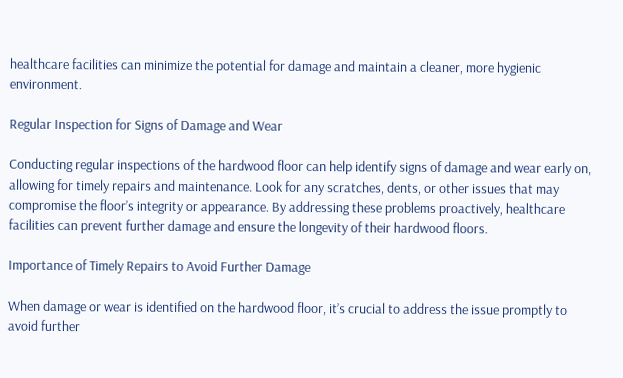healthcare facilities can minimize the potential for damage and maintain a cleaner, more hygienic environment.

Regular Inspection for Signs of Damage and Wear

Conducting regular inspections of the hardwood floor can help identify signs of damage and wear early on, allowing for timely repairs and maintenance. Look for any scratches, dents, or other issues that may compromise the floor’s integrity or appearance. By addressing these problems proactively, healthcare facilities can prevent further damage and ensure the longevity of their hardwood floors.

Importance of Timely Repairs to Avoid Further Damage

When damage or wear is identified on the hardwood floor, it’s crucial to address the issue promptly to avoid further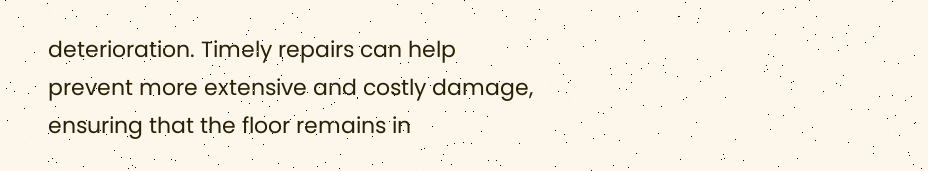deterioration. Timely repairs can help prevent more extensive and costly damage, ensuring that the floor remains in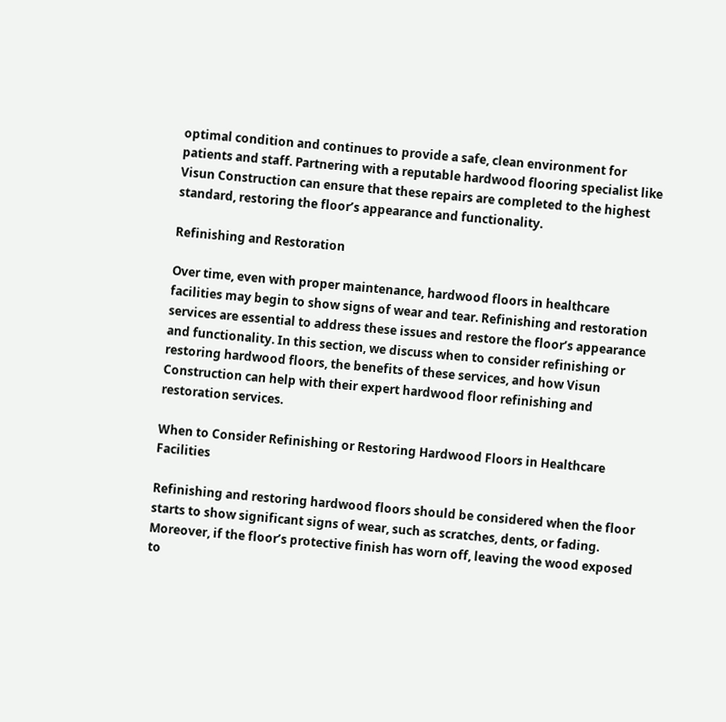optimal condition and continues to provide a safe, clean environment for patients and staff. Partnering with a reputable hardwood flooring specialist like Visun Construction can ensure that these repairs are completed to the highest standard, restoring the floor’s appearance and functionality.

Refinishing and Restoration

Over time, even with proper maintenance, hardwood floors in healthcare facilities may begin to show signs of wear and tear. Refinishing and restoration services are essential to address these issues and restore the floor’s appearance and functionality. In this section, we discuss when to consider refinishing or restoring hardwood floors, the benefits of these services, and how Visun Construction can help with their expert hardwood floor refinishing and restoration services.

When to Consider Refinishing or Restoring Hardwood Floors in Healthcare Facilities

Refinishing and restoring hardwood floors should be considered when the floor starts to show significant signs of wear, such as scratches, dents, or fading. Moreover, if the floor’s protective finish has worn off, leaving the wood exposed to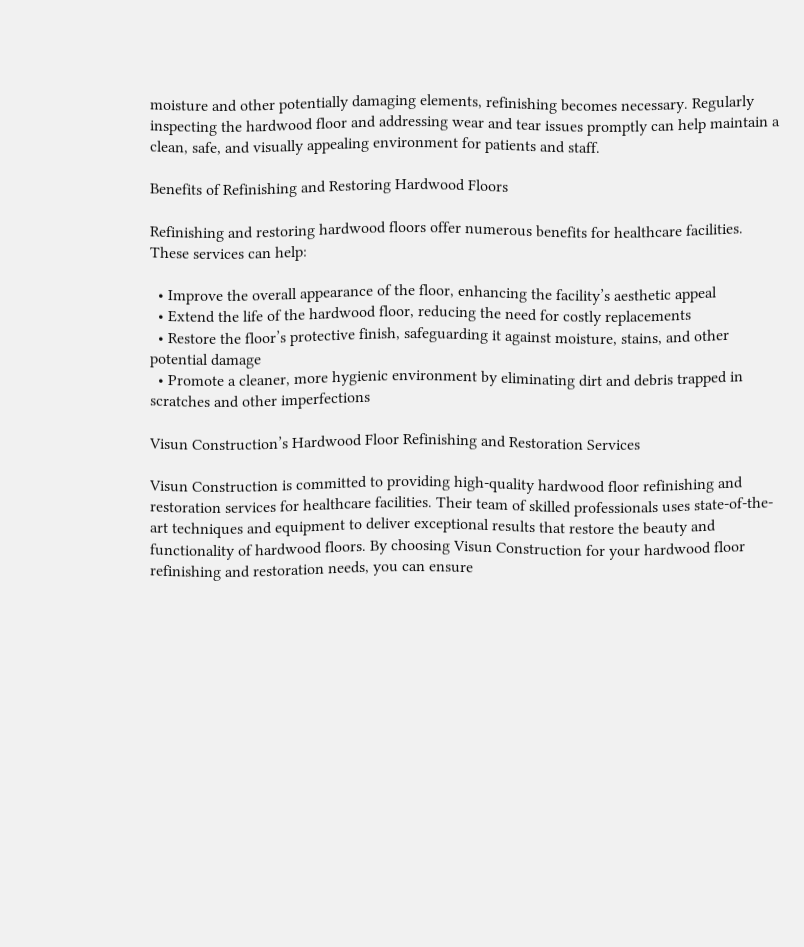moisture and other potentially damaging elements, refinishing becomes necessary. Regularly inspecting the hardwood floor and addressing wear and tear issues promptly can help maintain a clean, safe, and visually appealing environment for patients and staff.

Benefits of Refinishing and Restoring Hardwood Floors

Refinishing and restoring hardwood floors offer numerous benefits for healthcare facilities. These services can help:

  • Improve the overall appearance of the floor, enhancing the facility’s aesthetic appeal
  • Extend the life of the hardwood floor, reducing the need for costly replacements
  • Restore the floor’s protective finish, safeguarding it against moisture, stains, and other potential damage
  • Promote a cleaner, more hygienic environment by eliminating dirt and debris trapped in scratches and other imperfections

Visun Construction’s Hardwood Floor Refinishing and Restoration Services

Visun Construction is committed to providing high-quality hardwood floor refinishing and restoration services for healthcare facilities. Their team of skilled professionals uses state-of-the-art techniques and equipment to deliver exceptional results that restore the beauty and functionality of hardwood floors. By choosing Visun Construction for your hardwood floor refinishing and restoration needs, you can ensure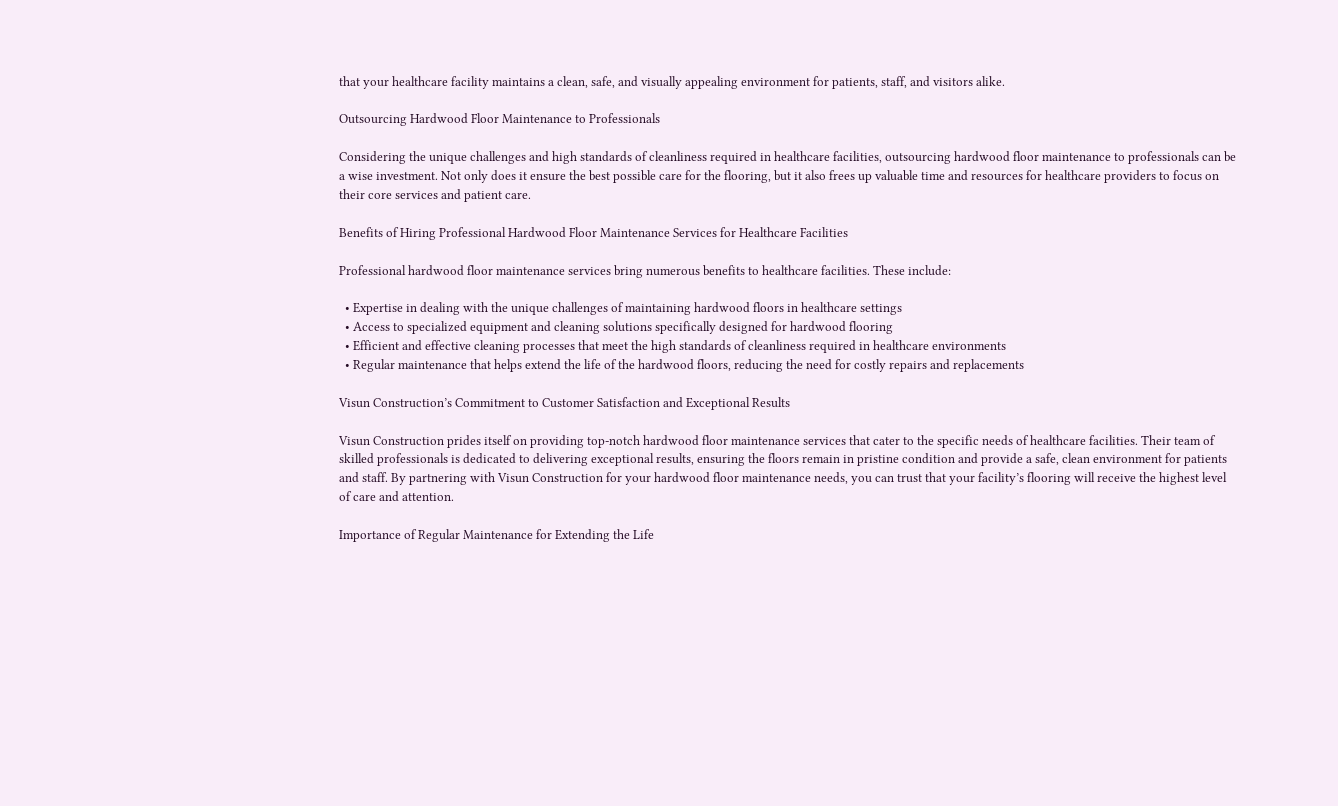that your healthcare facility maintains a clean, safe, and visually appealing environment for patients, staff, and visitors alike.

Outsourcing Hardwood Floor Maintenance to Professionals

Considering the unique challenges and high standards of cleanliness required in healthcare facilities, outsourcing hardwood floor maintenance to professionals can be a wise investment. Not only does it ensure the best possible care for the flooring, but it also frees up valuable time and resources for healthcare providers to focus on their core services and patient care.

Benefits of Hiring Professional Hardwood Floor Maintenance Services for Healthcare Facilities

Professional hardwood floor maintenance services bring numerous benefits to healthcare facilities. These include:

  • Expertise in dealing with the unique challenges of maintaining hardwood floors in healthcare settings
  • Access to specialized equipment and cleaning solutions specifically designed for hardwood flooring
  • Efficient and effective cleaning processes that meet the high standards of cleanliness required in healthcare environments
  • Regular maintenance that helps extend the life of the hardwood floors, reducing the need for costly repairs and replacements

Visun Construction’s Commitment to Customer Satisfaction and Exceptional Results

Visun Construction prides itself on providing top-notch hardwood floor maintenance services that cater to the specific needs of healthcare facilities. Their team of skilled professionals is dedicated to delivering exceptional results, ensuring the floors remain in pristine condition and provide a safe, clean environment for patients and staff. By partnering with Visun Construction for your hardwood floor maintenance needs, you can trust that your facility’s flooring will receive the highest level of care and attention.

Importance of Regular Maintenance for Extending the Life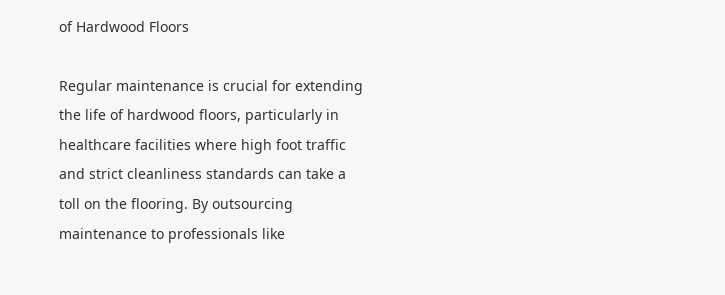of Hardwood Floors

Regular maintenance is crucial for extending the life of hardwood floors, particularly in healthcare facilities where high foot traffic and strict cleanliness standards can take a toll on the flooring. By outsourcing maintenance to professionals like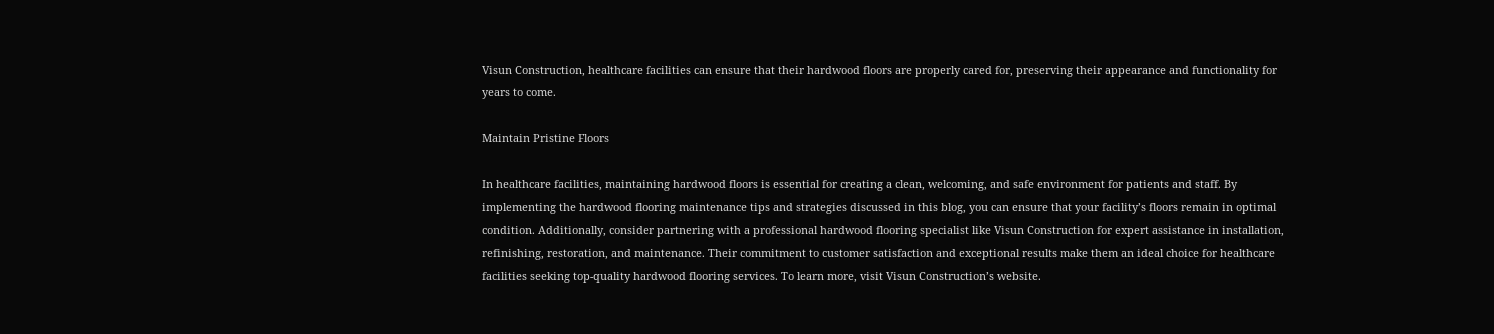Visun Construction, healthcare facilities can ensure that their hardwood floors are properly cared for, preserving their appearance and functionality for years to come.

Maintain Pristine Floors

In healthcare facilities, maintaining hardwood floors is essential for creating a clean, welcoming, and safe environment for patients and staff. By implementing the hardwood flooring maintenance tips and strategies discussed in this blog, you can ensure that your facility’s floors remain in optimal condition. Additionally, consider partnering with a professional hardwood flooring specialist like Visun Construction for expert assistance in installation, refinishing, restoration, and maintenance. Their commitment to customer satisfaction and exceptional results make them an ideal choice for healthcare facilities seeking top-quality hardwood flooring services. To learn more, visit Visun Construction’s website.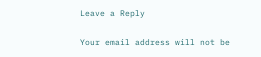Leave a Reply

Your email address will not be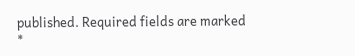published. Required fields are marked *